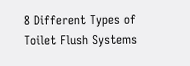8 Different Types of Toilet Flush Systems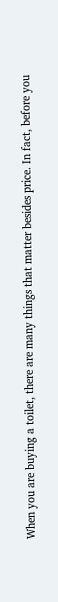When you are buying a toilet, there are many things that matter besides price. In fact, before you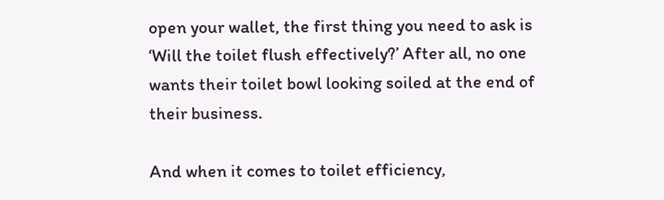open your wallet, the first thing you need to ask is ‘Will the toilet flush effectively?’ After all, no one wants their toilet bowl looking soiled at the end of their business.

And when it comes to toilet efficiency,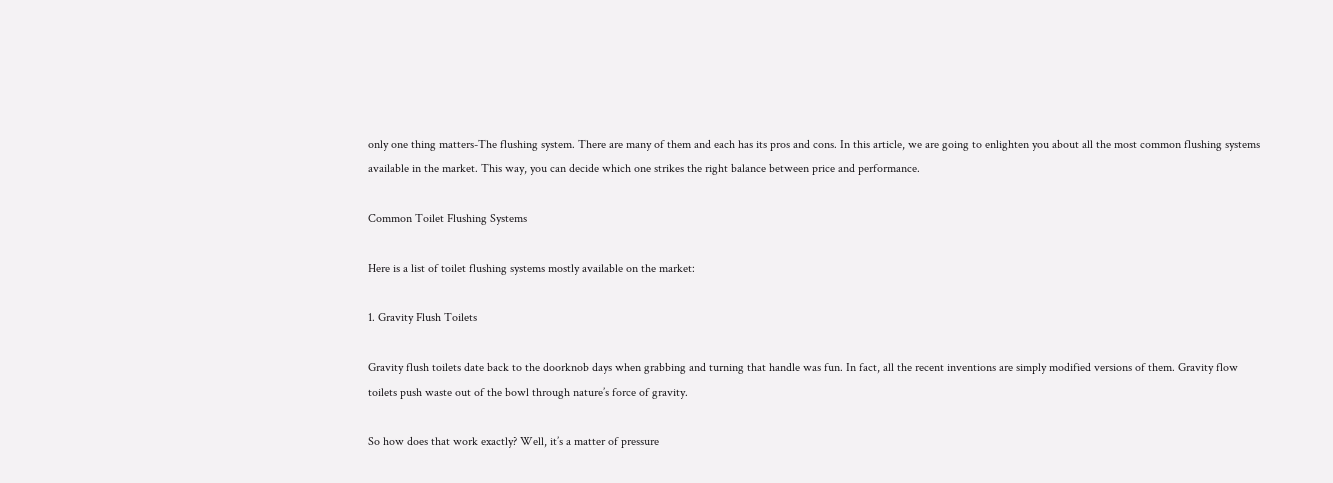only one thing matters-The flushing system. There are many of them and each has its pros and cons. In this article, we are going to enlighten you about all the most common flushing systems available in the market. This way, you can decide which one strikes the right balance between price and performance.

Common Toilet Flushing Systems

Here is a list of toilet flushing systems mostly available on the market:

1. Gravity Flush Toilets

Gravity flush toilets date back to the doorknob days when grabbing and turning that handle was fun. In fact, all the recent inventions are simply modified versions of them. Gravity flow toilets push waste out of the bowl through nature’s force of gravity.

So how does that work exactly? Well, it’s a matter of pressure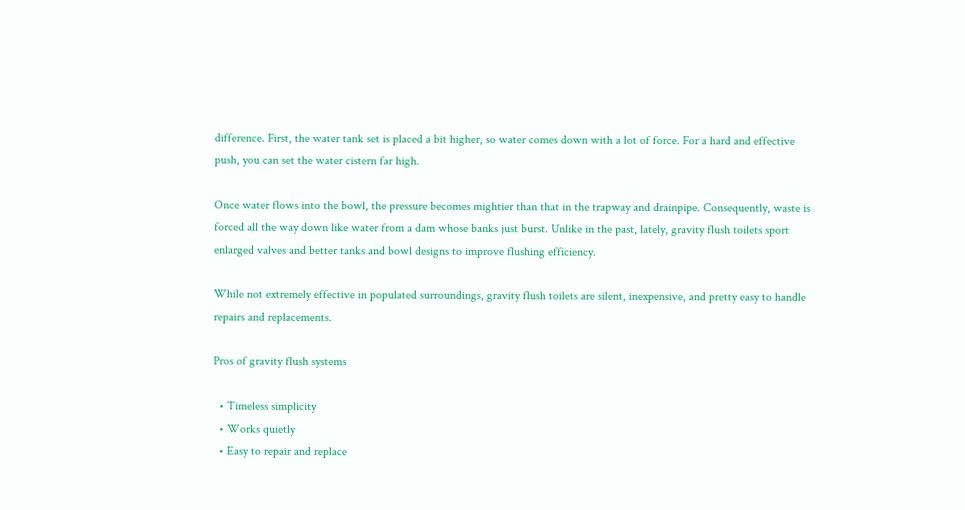difference. First, the water tank set is placed a bit higher, so water comes down with a lot of force. For a hard and effective push, you can set the water cistern far high.

Once water flows into the bowl, the pressure becomes mightier than that in the trapway and drainpipe. Consequently, waste is forced all the way down like water from a dam whose banks just burst. Unlike in the past, lately, gravity flush toilets sport enlarged valves and better tanks and bowl designs to improve flushing efficiency.

While not extremely effective in populated surroundings, gravity flush toilets are silent, inexpensive, and pretty easy to handle repairs and replacements.

Pros of gravity flush systems

  • Timeless simplicity
  • Works quietly
  • Easy to repair and replace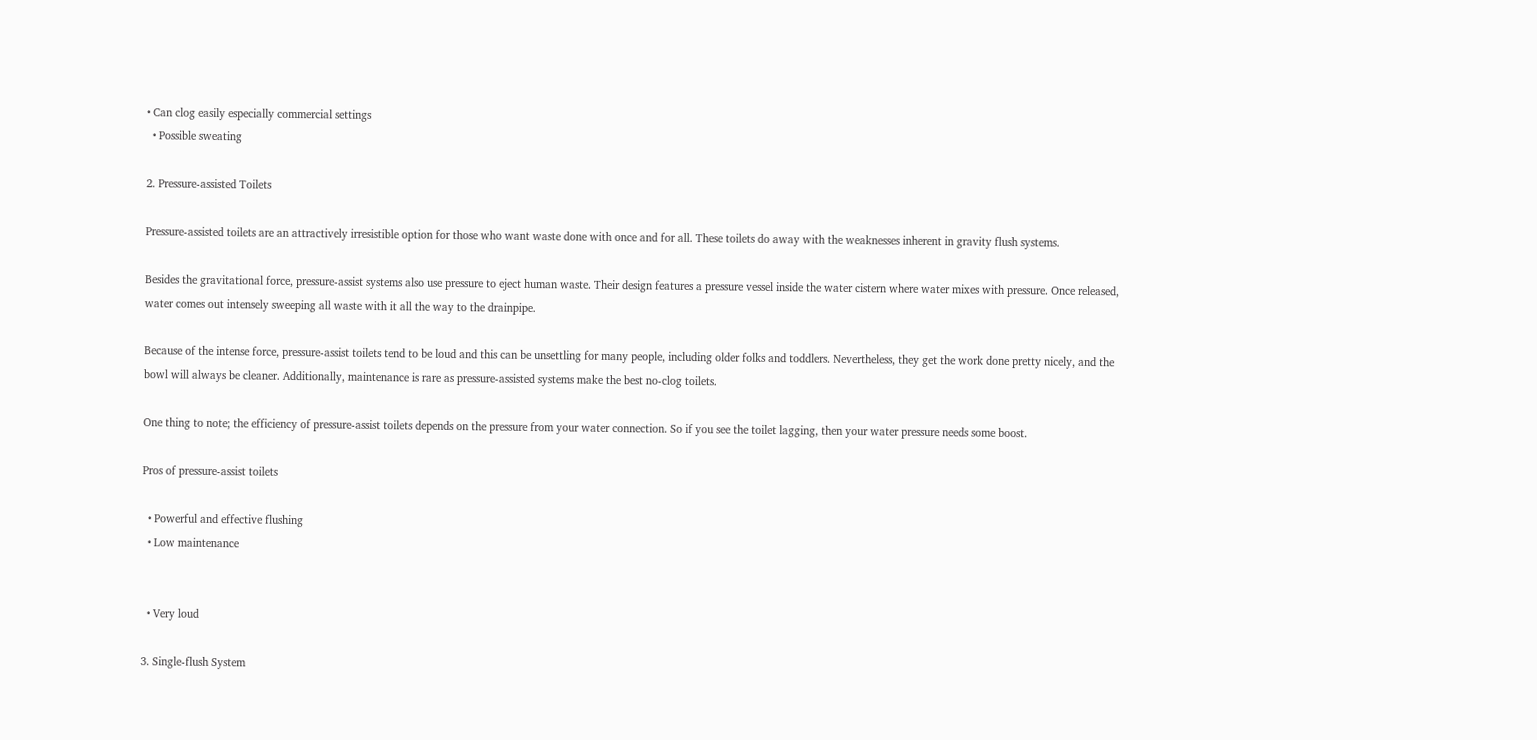• Can clog easily especially commercial settings
  • Possible sweating

2. Pressure-assisted Toilets

Pressure-assisted toilets are an attractively irresistible option for those who want waste done with once and for all. These toilets do away with the weaknesses inherent in gravity flush systems.

Besides the gravitational force, pressure-assist systems also use pressure to eject human waste. Their design features a pressure vessel inside the water cistern where water mixes with pressure. Once released, water comes out intensely sweeping all waste with it all the way to the drainpipe.

Because of the intense force, pressure-assist toilets tend to be loud and this can be unsettling for many people, including older folks and toddlers. Nevertheless, they get the work done pretty nicely, and the bowl will always be cleaner. Additionally, maintenance is rare as pressure-assisted systems make the best no-clog toilets.

One thing to note; the efficiency of pressure-assist toilets depends on the pressure from your water connection. So if you see the toilet lagging, then your water pressure needs some boost.

Pros of pressure-assist toilets

  • Powerful and effective flushing
  • Low maintenance


  • Very loud

3. Single-flush System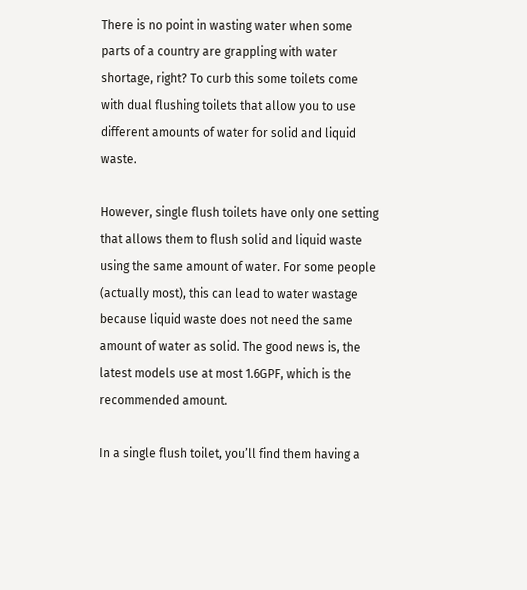There is no point in wasting water when some parts of a country are grappling with water shortage, right? To curb this some toilets come with dual flushing toilets that allow you to use different amounts of water for solid and liquid waste.

However, single flush toilets have only one setting that allows them to flush solid and liquid waste using the same amount of water. For some people (actually most), this can lead to water wastage because liquid waste does not need the same amount of water as solid. The good news is, the latest models use at most 1.6GPF, which is the recommended amount.

In a single flush toilet, you’ll find them having a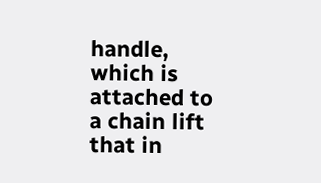handle, which is attached to a chain lift that in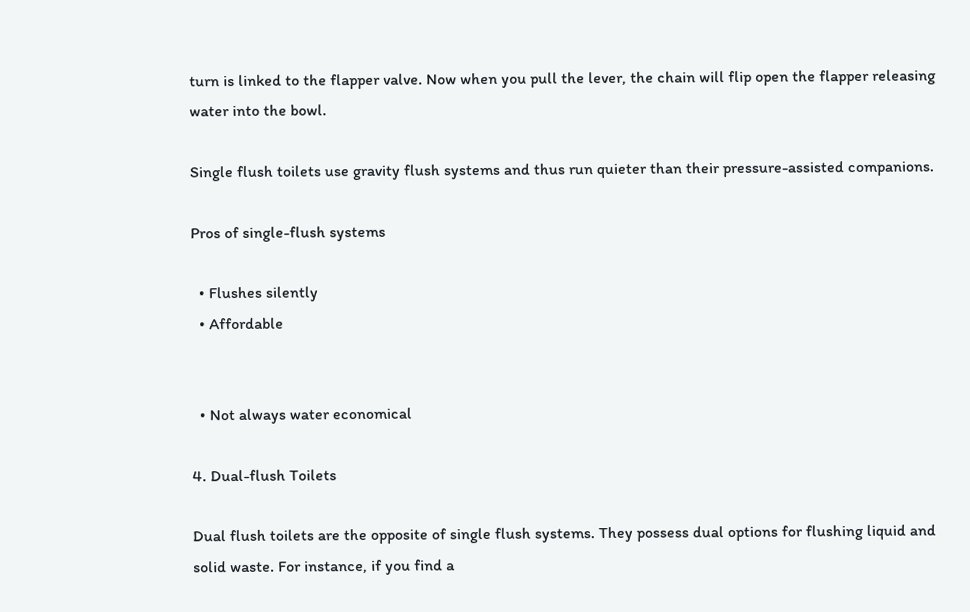turn is linked to the flapper valve. Now when you pull the lever, the chain will flip open the flapper releasing water into the bowl.

Single flush toilets use gravity flush systems and thus run quieter than their pressure-assisted companions.

Pros of single-flush systems

  • Flushes silently
  • Affordable


  • Not always water economical

4. Dual-flush Toilets

Dual flush toilets are the opposite of single flush systems. They possess dual options for flushing liquid and solid waste. For instance, if you find a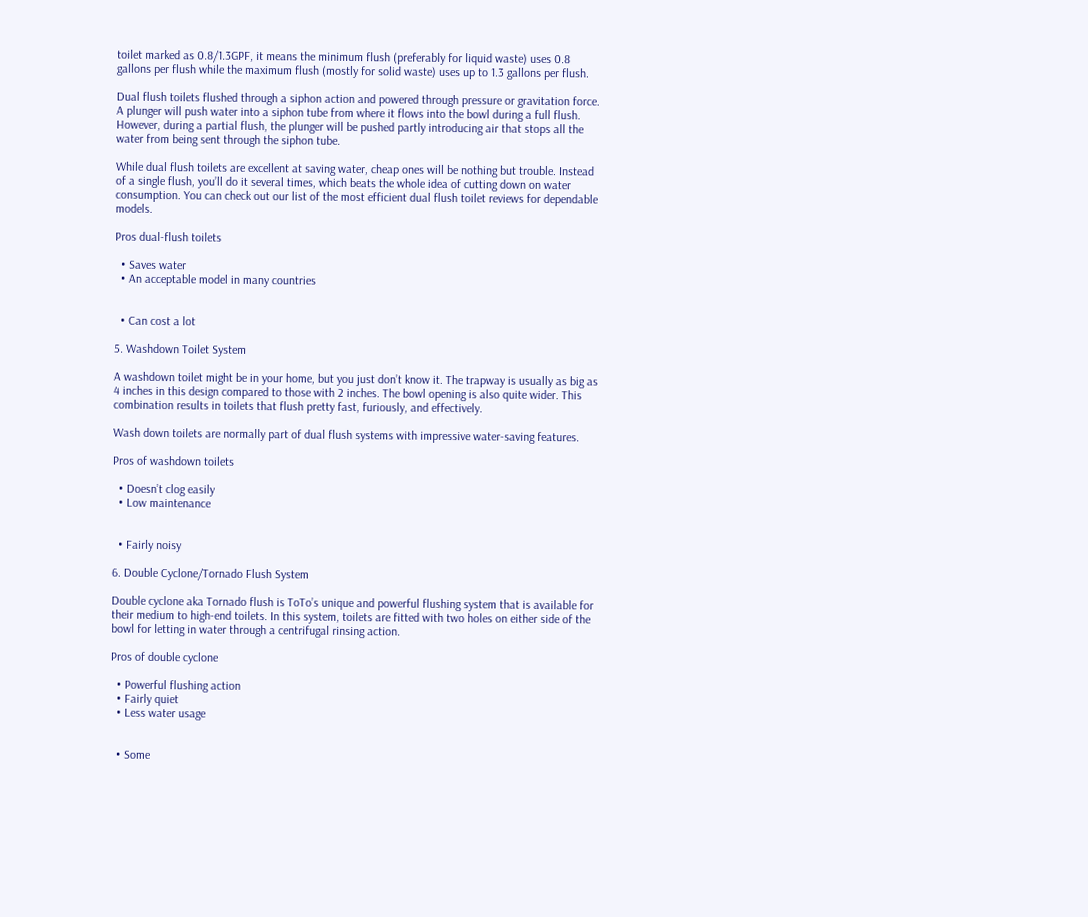toilet marked as 0.8/1.3GPF, it means the minimum flush (preferably for liquid waste) uses 0.8 gallons per flush while the maximum flush (mostly for solid waste) uses up to 1.3 gallons per flush.

Dual flush toilets flushed through a siphon action and powered through pressure or gravitation force. A plunger will push water into a siphon tube from where it flows into the bowl during a full flush. However, during a partial flush, the plunger will be pushed partly introducing air that stops all the water from being sent through the siphon tube.

While dual flush toilets are excellent at saving water, cheap ones will be nothing but trouble. Instead of a single flush, you’ll do it several times, which beats the whole idea of cutting down on water consumption. You can check out our list of the most efficient dual flush toilet reviews for dependable models.

Pros dual-flush toilets

  • Saves water
  • An acceptable model in many countries


  • Can cost a lot

5. Washdown Toilet System

A washdown toilet might be in your home, but you just don’t know it. The trapway is usually as big as 4 inches in this design compared to those with 2 inches. The bowl opening is also quite wider. This combination results in toilets that flush pretty fast, furiously, and effectively.

Wash down toilets are normally part of dual flush systems with impressive water-saving features.

Pros of washdown toilets

  • Doesn’t clog easily
  • Low maintenance


  • Fairly noisy

6. Double Cyclone/Tornado Flush System

Double cyclone aka Tornado flush is ToTo’s unique and powerful flushing system that is available for their medium to high-end toilets. In this system, toilets are fitted with two holes on either side of the bowl for letting in water through a centrifugal rinsing action.

Pros of double cyclone

  • Powerful flushing action
  • Fairly quiet
  • Less water usage


  • Some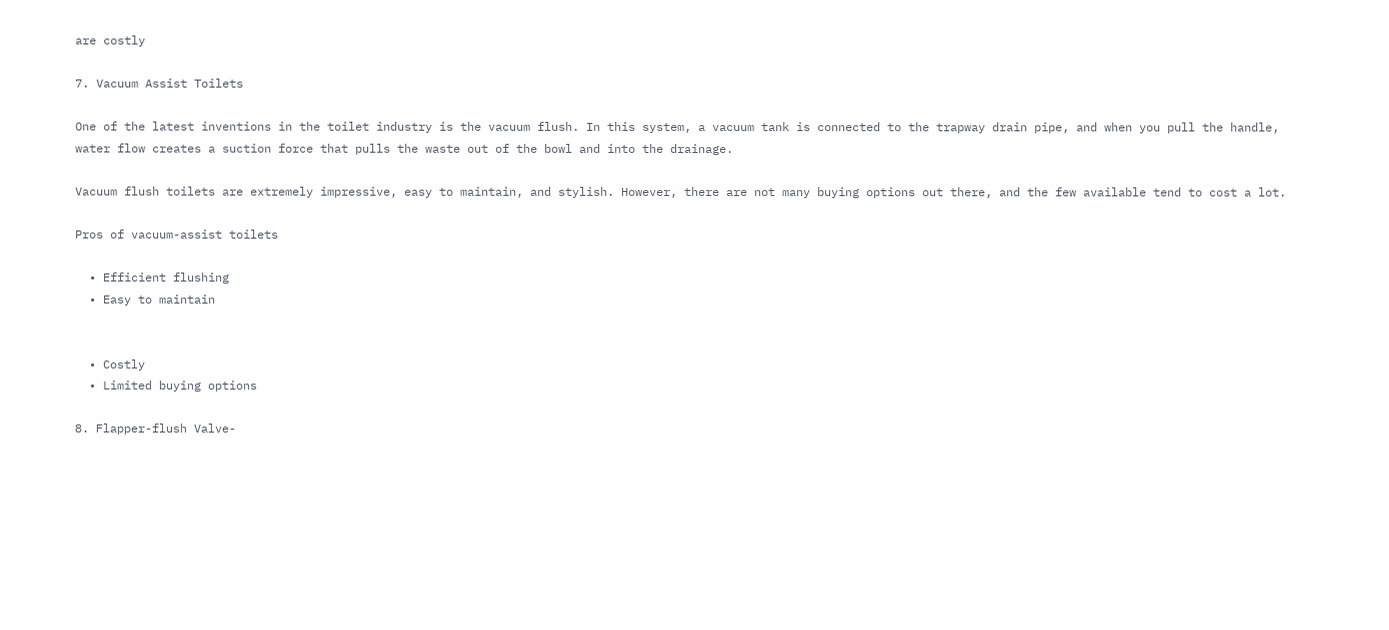are costly

7. Vacuum Assist Toilets

One of the latest inventions in the toilet industry is the vacuum flush. In this system, a vacuum tank is connected to the trapway drain pipe, and when you pull the handle, water flow creates a suction force that pulls the waste out of the bowl and into the drainage.

Vacuum flush toilets are extremely impressive, easy to maintain, and stylish. However, there are not many buying options out there, and the few available tend to cost a lot.

Pros of vacuum-assist toilets

  • Efficient flushing
  • Easy to maintain


  • Costly
  • Limited buying options

8. Flapper-flush Valve-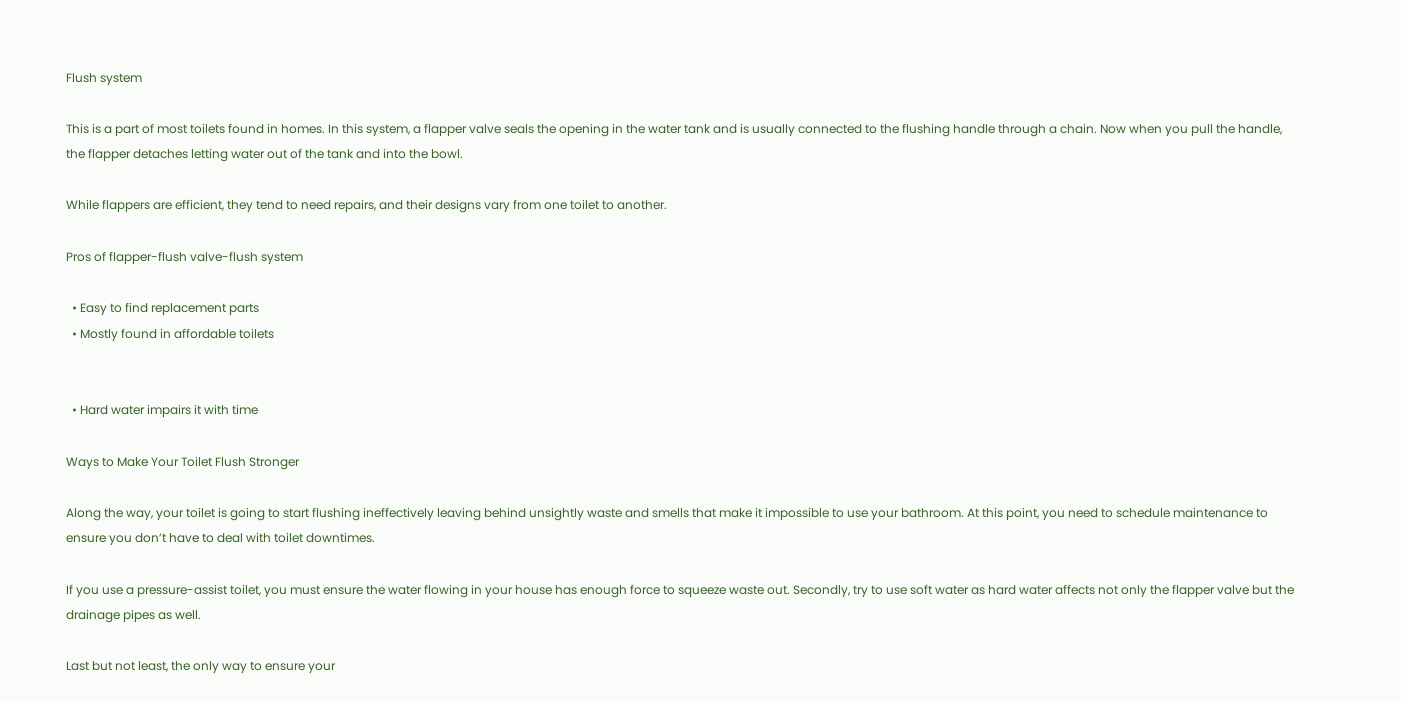Flush system

This is a part of most toilets found in homes. In this system, a flapper valve seals the opening in the water tank and is usually connected to the flushing handle through a chain. Now when you pull the handle, the flapper detaches letting water out of the tank and into the bowl.

While flappers are efficient, they tend to need repairs, and their designs vary from one toilet to another.

Pros of flapper-flush valve-flush system

  • Easy to find replacement parts
  • Mostly found in affordable toilets


  • Hard water impairs it with time

Ways to Make Your Toilet Flush Stronger

Along the way, your toilet is going to start flushing ineffectively leaving behind unsightly waste and smells that make it impossible to use your bathroom. At this point, you need to schedule maintenance to ensure you don’t have to deal with toilet downtimes.

If you use a pressure-assist toilet, you must ensure the water flowing in your house has enough force to squeeze waste out. Secondly, try to use soft water as hard water affects not only the flapper valve but the drainage pipes as well.

Last but not least, the only way to ensure your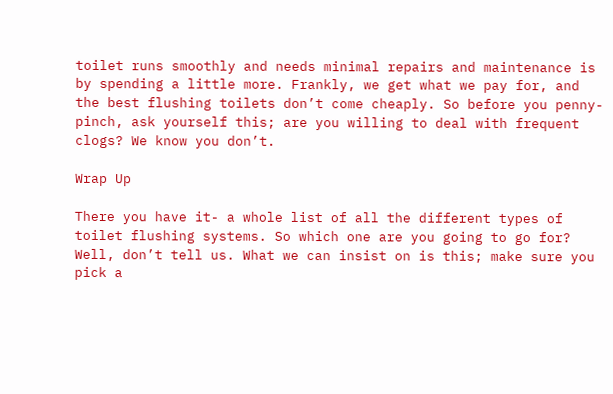toilet runs smoothly and needs minimal repairs and maintenance is by spending a little more. Frankly, we get what we pay for, and the best flushing toilets don’t come cheaply. So before you penny-pinch, ask yourself this; are you willing to deal with frequent clogs? We know you don’t.

Wrap Up

There you have it- a whole list of all the different types of toilet flushing systems. So which one are you going to go for? Well, don’t tell us. What we can insist on is this; make sure you pick a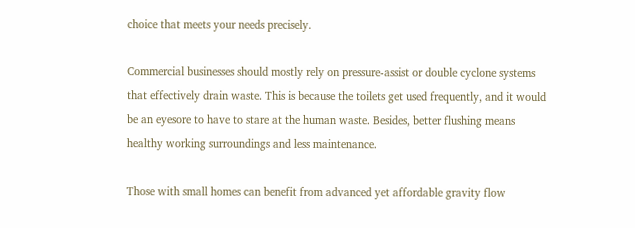choice that meets your needs precisely.

Commercial businesses should mostly rely on pressure-assist or double cyclone systems that effectively drain waste. This is because the toilets get used frequently, and it would be an eyesore to have to stare at the human waste. Besides, better flushing means healthy working surroundings and less maintenance.

Those with small homes can benefit from advanced yet affordable gravity flow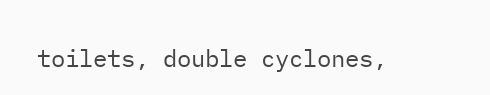toilets, double cyclones,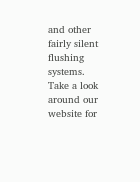and other fairly silent flushing systems. Take a look around our website for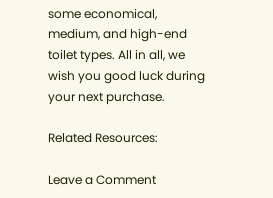some economical, medium, and high-end toilet types. All in all, we wish you good luck during your next purchase.

Related Resources:

Leave a Comment